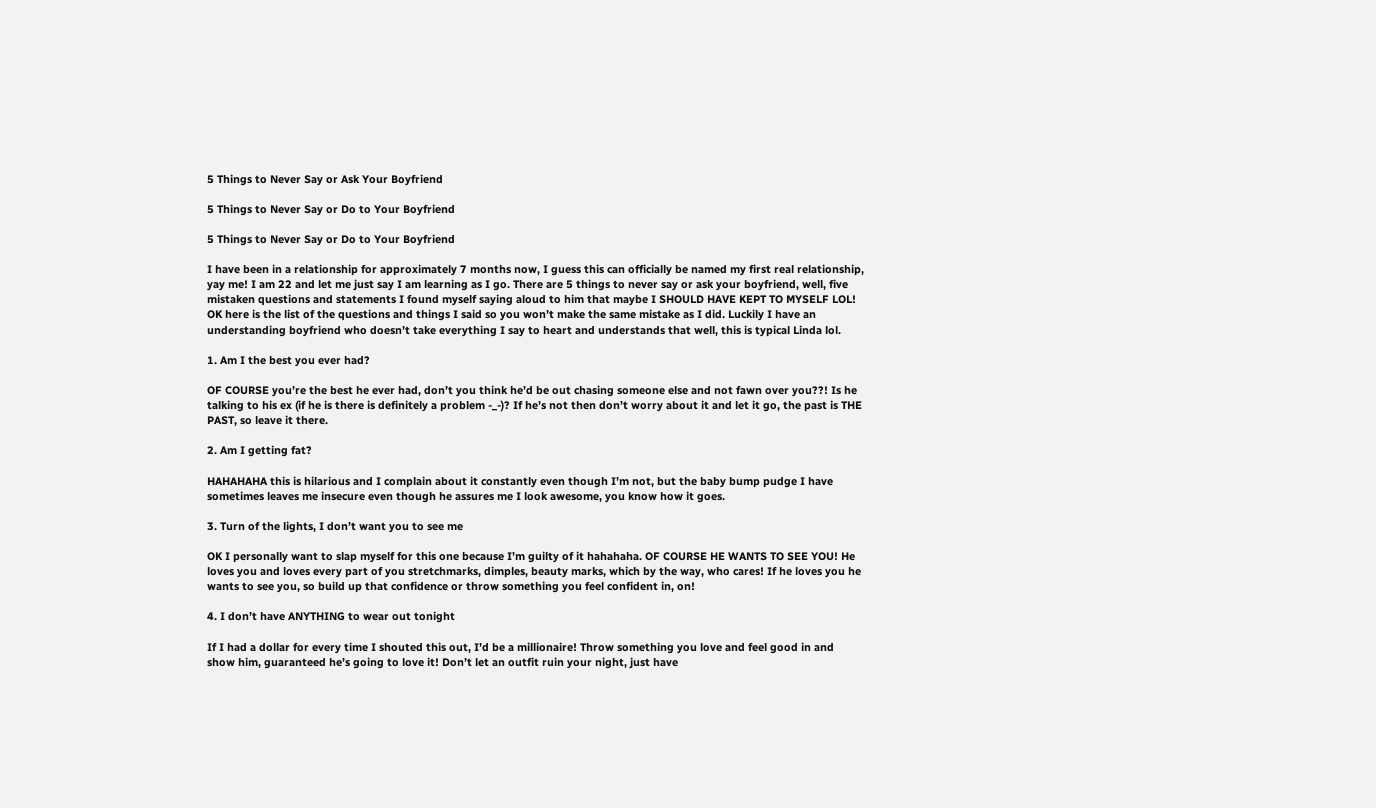5 Things to Never Say or Ask Your Boyfriend

5 Things to Never Say or Do to Your Boyfriend

5 Things to Never Say or Do to Your Boyfriend

I have been in a relationship for approximately 7 months now, I guess this can officially be named my first real relationship, yay me! I am 22 and let me just say I am learning as I go. There are 5 things to never say or ask your boyfriend, well, five mistaken questions and statements I found myself saying aloud to him that maybe I SHOULD HAVE KEPT TO MYSELF LOL! OK here is the list of the questions and things I said so you won’t make the same mistake as I did. Luckily I have an understanding boyfriend who doesn’t take everything I say to heart and understands that well, this is typical Linda lol.

1. Am I the best you ever had?

OF COURSE you’re the best he ever had, don’t you think he’d be out chasing someone else and not fawn over you??! Is he talking to his ex (if he is there is definitely a problem -_-)? If he’s not then don’t worry about it and let it go, the past is THE PAST, so leave it there.

2. Am I getting fat?

HAHAHAHA this is hilarious and I complain about it constantly even though I’m not, but the baby bump pudge I have sometimes leaves me insecure even though he assures me I look awesome, you know how it goes.

3. Turn of the lights, I don’t want you to see me

OK I personally want to slap myself for this one because I’m guilty of it hahahaha. OF COURSE HE WANTS TO SEE YOU! He loves you and loves every part of you stretchmarks, dimples, beauty marks, which by the way, who cares! If he loves you he wants to see you, so build up that confidence or throw something you feel confident in, on!

4. I don’t have ANYTHING to wear out tonight

If I had a dollar for every time I shouted this out, I’d be a millionaire! Throw something you love and feel good in and show him, guaranteed he’s going to love it! Don’t let an outfit ruin your night, just have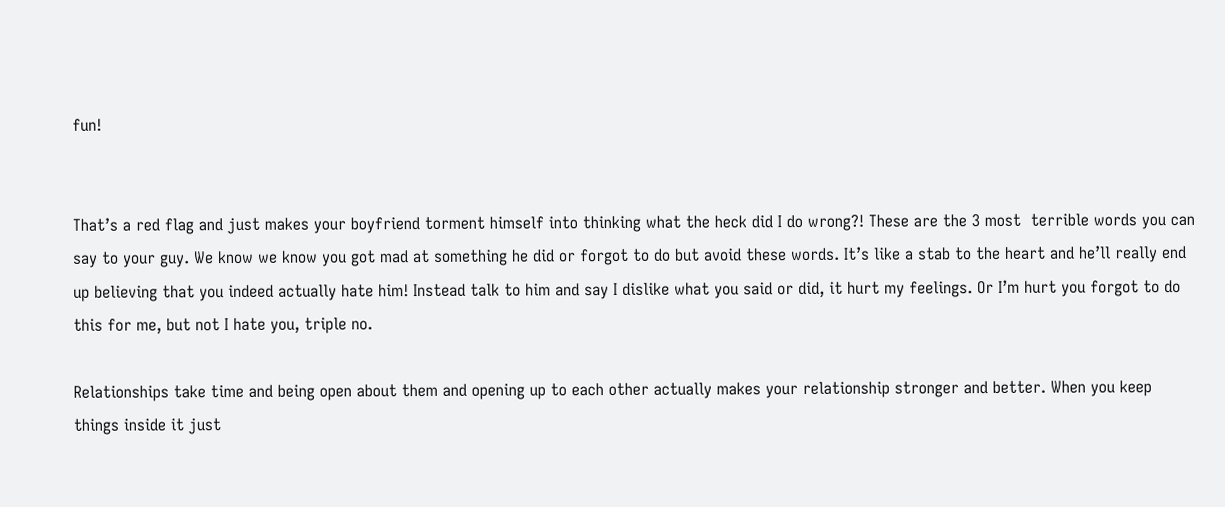fun!


That’s a red flag and just makes your boyfriend torment himself into thinking what the heck did I do wrong?! These are the 3 most  terrible words you can say to your guy. We know we know you got mad at something he did or forgot to do but avoid these words. It’s like a stab to the heart and he’ll really end up believing that you indeed actually hate him! Instead talk to him and say I dislike what you said or did, it hurt my feelings. Or I’m hurt you forgot to do this for me, but not I hate you, triple no.

Relationships take time and being open about them and opening up to each other actually makes your relationship stronger and better. When you keep things inside it just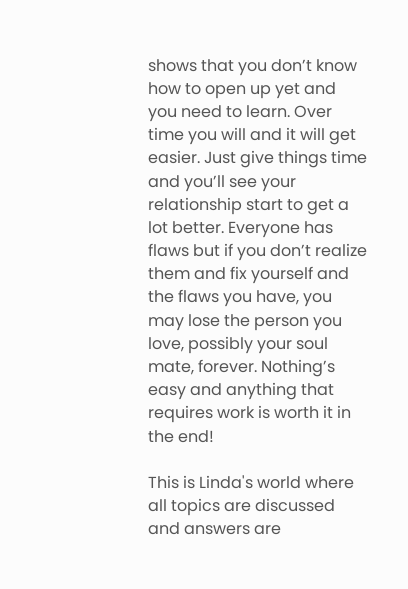shows that you don’t know how to open up yet and you need to learn. Over time you will and it will get easier. Just give things time and you’ll see your relationship start to get a lot better. Everyone has flaws but if you don’t realize them and fix yourself and the flaws you have, you may lose the person you love, possibly your soul mate, forever. Nothing’s easy and anything that requires work is worth it in the end!

This is Linda's world where all topics are discussed and answers are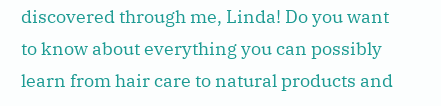discovered through me, Linda! Do you want to know about everything you can possibly learn from hair care to natural products and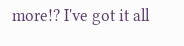more!? I've got it all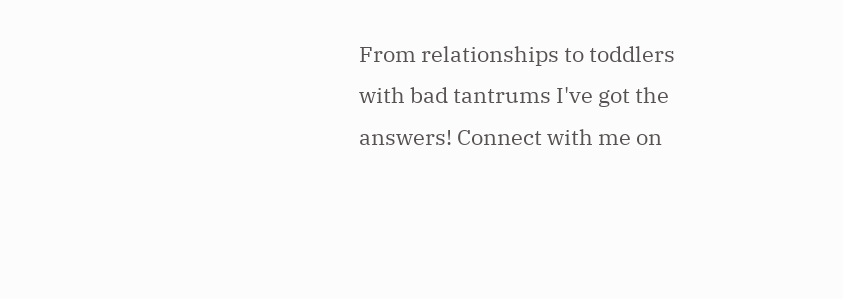From relationships to toddlers with bad tantrums I've got the answers! Connect with me on